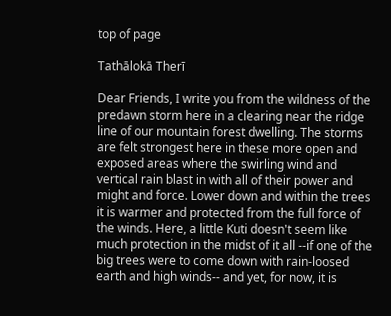top of page

Tathālokā Therī

Dear Friends, I write you from the wildness of the predawn storm here in a clearing near the ridge line of our mountain forest dwelling. The storms are felt strongest here in these more open and exposed areas where the swirling wind and vertical rain blast in with all of their power and might and force. Lower down and within the trees it is warmer and protected from the full force of the winds. Here, a little Kuti doesn't seem like much protection in the midst of it all --if one of the big trees were to come down with rain-loosed earth and high winds-- and yet, for now, it is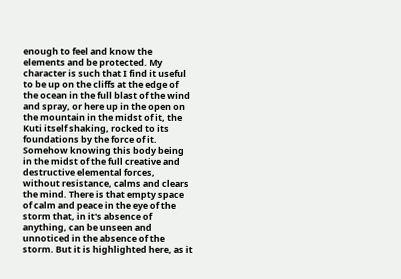enough to feel and know the elements and be protected. My character is such that I find it useful to be up on the cliffs at the edge of the ocean in the full blast of the wind and spray, or here up in the open on the mountain in the midst of it, the Kuti itself shaking, rocked to its foundations by the force of it. Somehow knowing this body being in the midst of the full creative and destructive elemental forces, without resistance, calms and clears the mind. There is that empty space of calm and peace in the eye of the storm that, in it's absence of anything, can be unseen and unnoticed in the absence of the storm. But it is highlighted here, as it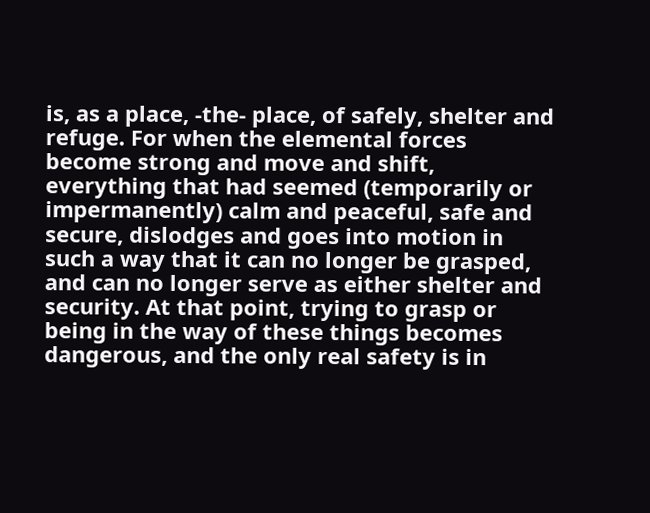is, as a place, -the- place, of safely, shelter and refuge. For when the elemental forces become strong and move and shift, everything that had seemed (temporarily or impermanently) calm and peaceful, safe and secure, dislodges and goes into motion in such a way that it can no longer be grasped, and can no longer serve as either shelter and security. At that point, trying to grasp or being in the way of these things becomes dangerous, and the only real safety is in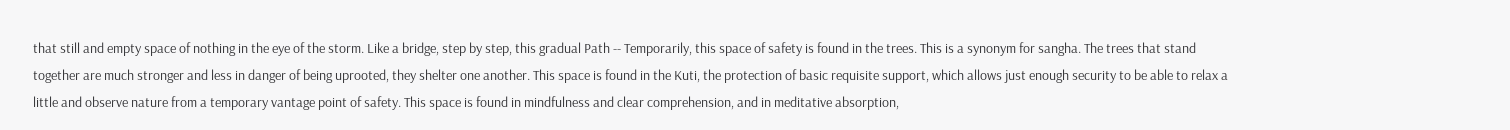that still and empty space of nothing in the eye of the storm. Like a bridge, step by step, this gradual Path -- Temporarily, this space of safety is found in the trees. This is a synonym for sangha. The trees that stand together are much stronger and less in danger of being uprooted, they shelter one another. This space is found in the Kuti, the protection of basic requisite support, which allows just enough security to be able to relax a little and observe nature from a temporary vantage point of safety. This space is found in mindfulness and clear comprehension, and in meditative absorption,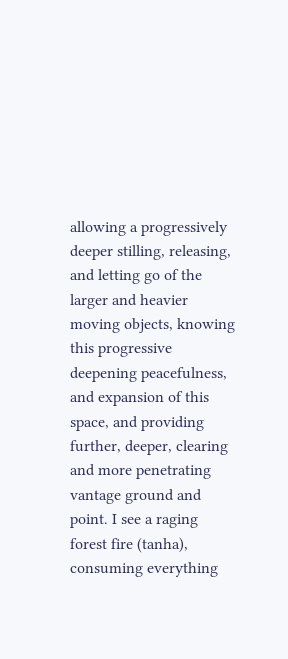allowing a progressively deeper stilling, releasing, and letting go of the larger and heavier moving objects, knowing this progressive deepening peacefulness, and expansion of this space, and providing further, deeper, clearing and more penetrating vantage ground and point. I see a raging forest fire (tanha), consuming everything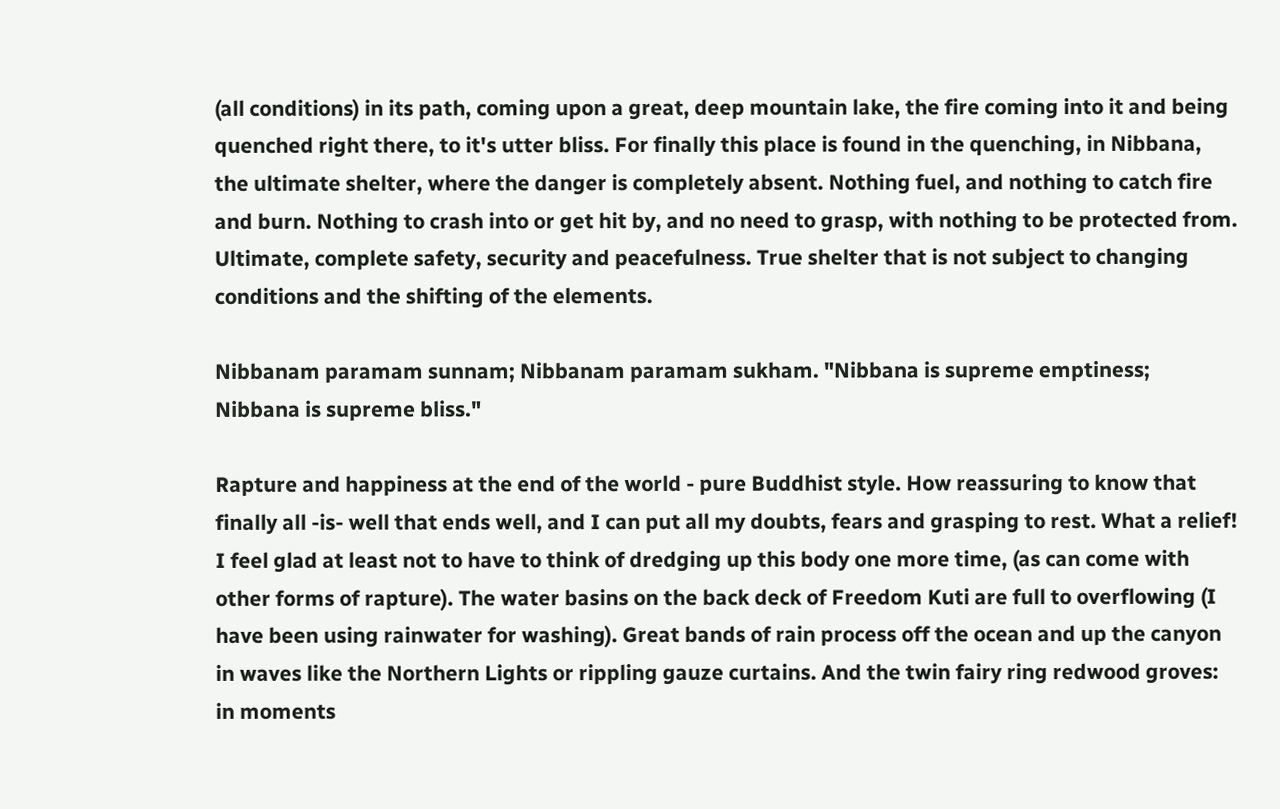(all conditions) in its path, coming upon a great, deep mountain lake, the fire coming into it and being quenched right there, to it's utter bliss. For finally this place is found in the quenching, in Nibbana, the ultimate shelter, where the danger is completely absent. Nothing fuel, and nothing to catch fire and burn. Nothing to crash into or get hit by, and no need to grasp, with nothing to be protected from. Ultimate, complete safety, security and peacefulness. True shelter that is not subject to changing conditions and the shifting of the elements.

Nibbanam paramam sunnam; Nibbanam paramam sukham. "Nibbana is supreme emptiness; Nibbana is supreme bliss."

Rapture and happiness at the end of the world - pure Buddhist style. How reassuring to know that finally all -is- well that ends well, and I can put all my doubts, fears and grasping to rest. What a relief! I feel glad at least not to have to think of dredging up this body one more time, (as can come with other forms of rapture). The water basins on the back deck of Freedom Kuti are full to overflowing (I have been using rainwater for washing). Great bands of rain process off the ocean and up the canyon in waves like the Northern Lights or rippling gauze curtains. And the twin fairy ring redwood groves: in moments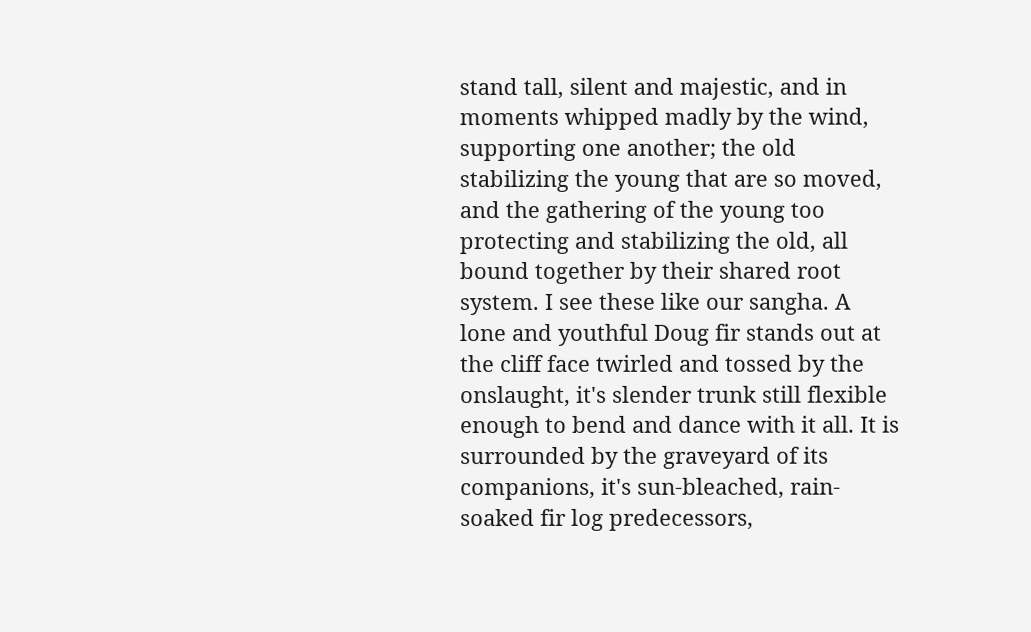stand tall, silent and majestic, and in moments whipped madly by the wind, supporting one another; the old stabilizing the young that are so moved, and the gathering of the young too protecting and stabilizing the old, all bound together by their shared root system. I see these like our sangha. A lone and youthful Doug fir stands out at the cliff face twirled and tossed by the onslaught, it's slender trunk still flexible enough to bend and dance with it all. It is surrounded by the graveyard of its companions, it's sun-bleached, rain-soaked fir log predecessors,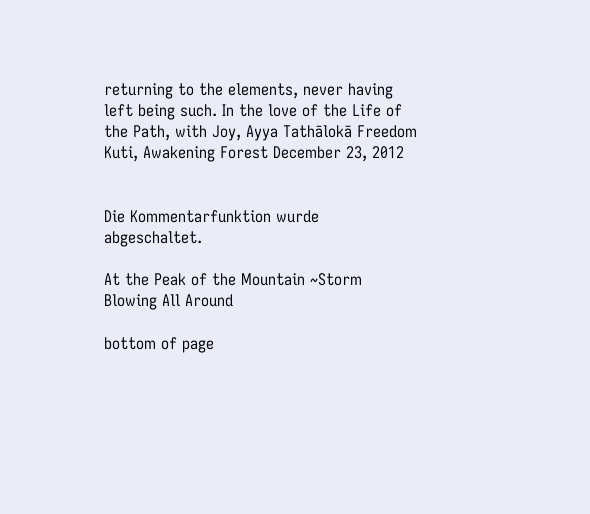returning to the elements, never having left being such. In the love of the Life of the Path, with Joy, Ayya Tathālokā Freedom Kuti, Awakening Forest December 23, 2012


Die Kommentarfunktion wurde abgeschaltet.

At the Peak of the Mountain ~Storm Blowing All Around

bottom of page